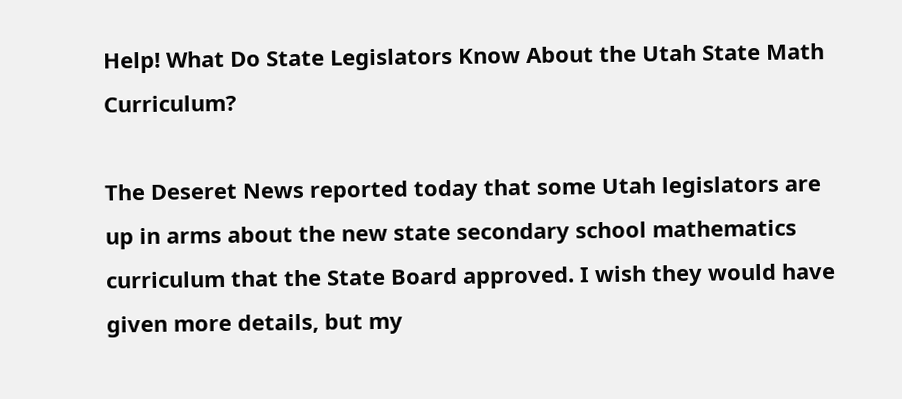Help! What Do State Legislators Know About the Utah State Math Curriculum?

The Deseret News reported today that some Utah legislators are up in arms about the new state secondary school mathematics curriculum that the State Board approved. I wish they would have given more details, but my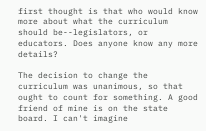first thought is that who would know more about what the curriculum should be--legislators, or educators. Does anyone know any more details?

The decision to change the curriculum was unanimous, so that ought to count for something. A good friend of mine is on the state board. I can't imagine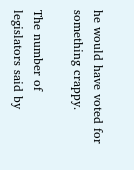he would have voted for something crappy.

The number of legislators said by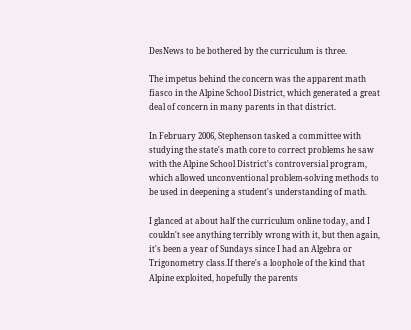DesNews to be bothered by the curriculum is three.

The impetus behind the concern was the apparent math fiasco in the Alpine School District, which generated a great deal of concern in many parents in that district.

In February 2006, Stephenson tasked a committee with studying the state's math core to correct problems he saw with the Alpine School District's controversial program, which allowed unconventional problem-solving methods to be used in deepening a student's understanding of math.

I glanced at about half the curriculum online today, and I couldn't see anything terribly wrong with it, but then again, it's been a year of Sundays since I had an Algebra or Trigonometry class.If there's a loophole of the kind that Alpine exploited, hopefully the parents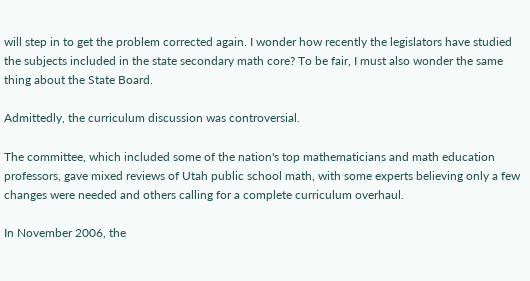will step in to get the problem corrected again. I wonder how recently the legislators have studied the subjects included in the state secondary math core? To be fair, I must also wonder the same thing about the State Board.

Admittedly, the curriculum discussion was controversial.

The committee, which included some of the nation's top mathematicians and math education professors, gave mixed reviews of Utah public school math, with some experts believing only a few changes were needed and others calling for a complete curriculum overhaul.

In November 2006, the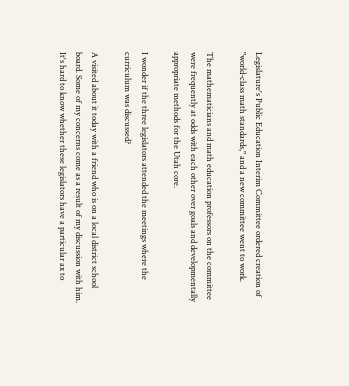Legislature's Public Education Interim Committee ordered creation of "world-class math standards," and a new committee went to work.

The mathematicians and math education professors on the committee were frequently at odds with each other over goals and developmentally appropriate methods for the Utah core.

I wonder if the three legislators attended the meetings where the curriculum was discussed?

A visited about it today with a friend who is on a local district school board. Some of my concerns come as a result of my discussion with him. It's hard to know whether these legislators have a particular ax to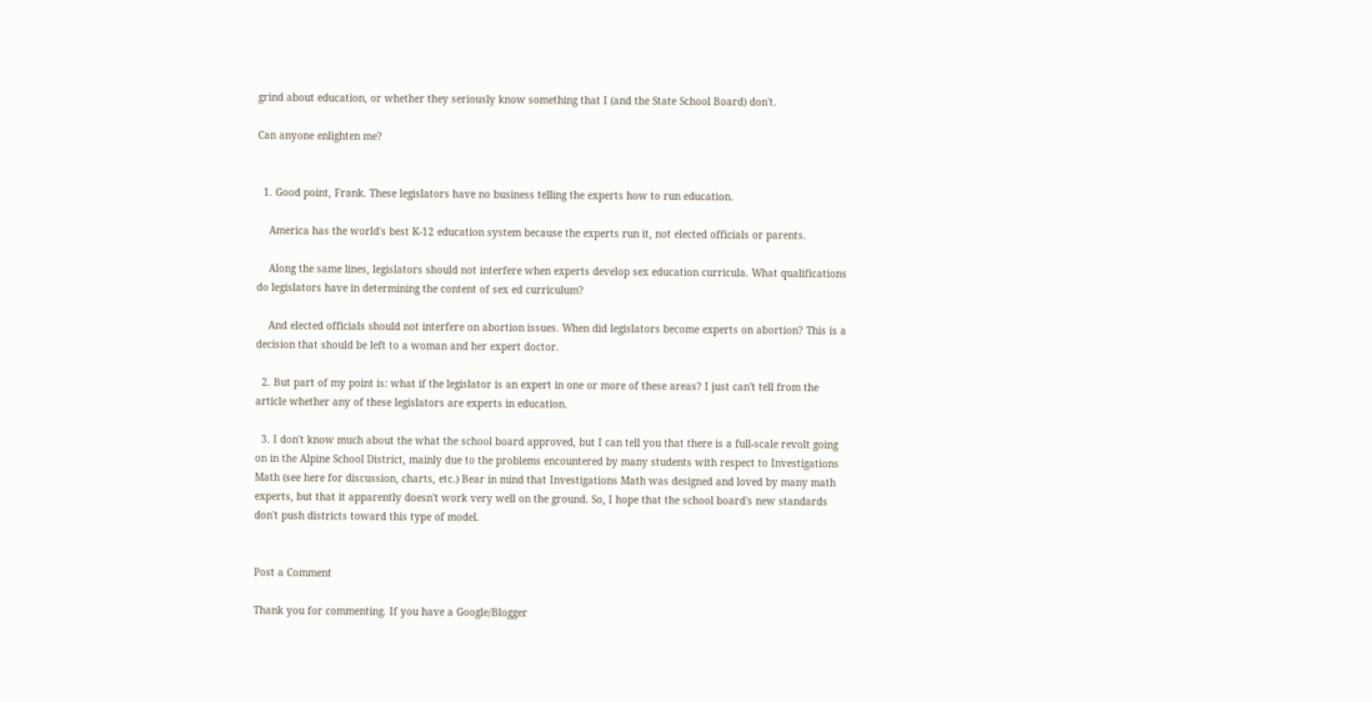grind about education, or whether they seriously know something that I (and the State School Board) don't.

Can anyone enlighten me?


  1. Good point, Frank. These legislators have no business telling the experts how to run education.

    America has the world's best K-12 education system because the experts run it, not elected officials or parents.

    Along the same lines, legislators should not interfere when experts develop sex education curricula. What qualifications do legislators have in determining the content of sex ed curriculum?

    And elected officials should not interfere on abortion issues. When did legislators become experts on abortion? This is a decision that should be left to a woman and her expert doctor.

  2. But part of my point is: what if the legislator is an expert in one or more of these areas? I just can't tell from the article whether any of these legislators are experts in education.

  3. I don't know much about the what the school board approved, but I can tell you that there is a full-scale revolt going on in the Alpine School District, mainly due to the problems encountered by many students with respect to Investigations Math (see here for discussion, charts, etc.) Bear in mind that Investigations Math was designed and loved by many math experts, but that it apparently doesn't work very well on the ground. So, I hope that the school board's new standards don't push districts toward this type of model.


Post a Comment

Thank you for commenting. If you have a Google/Blogger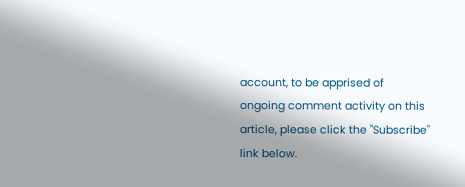account, to be apprised of ongoing comment activity on this article, please click the "Subscribe" link below.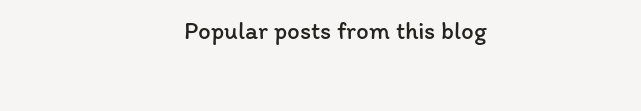Popular posts from this blog